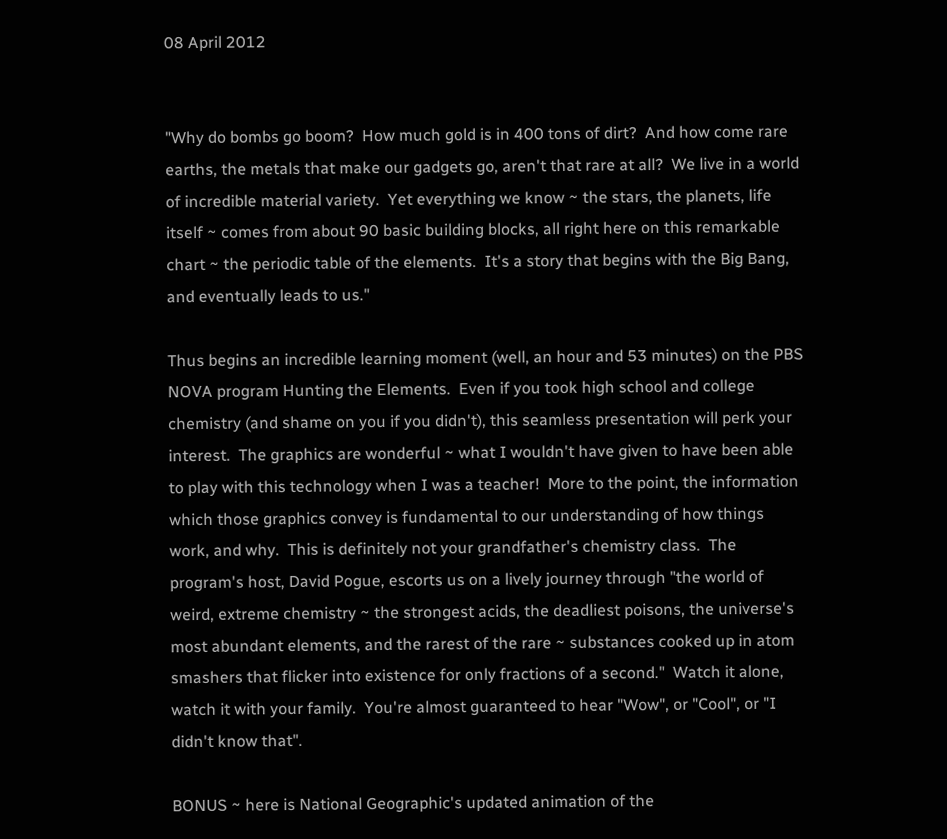08 April 2012


"Why do bombs go boom?  How much gold is in 400 tons of dirt?  And how come rare earths, the metals that make our gadgets go, aren't that rare at all?  We live in a world of incredible material variety.  Yet everything we know ~ the stars, the planets, life itself ~ comes from about 90 basic building blocks, all right here on this remarkable chart ~ the periodic table of the elements.  It's a story that begins with the Big Bang, and eventually leads to us."

Thus begins an incredible learning moment (well, an hour and 53 minutes) on the PBS NOVA program Hunting the Elements.  Even if you took high school and college chemistry (and shame on you if you didn't), this seamless presentation will perk your interest.  The graphics are wonderful ~ what I wouldn't have given to have been able to play with this technology when I was a teacher!  More to the point, the information which those graphics convey is fundamental to our understanding of how things work, and why.  This is definitely not your grandfather's chemistry class.  The program's host, David Pogue, escorts us on a lively journey through "the world of weird, extreme chemistry ~ the strongest acids, the deadliest poisons, the universe's most abundant elements, and the rarest of the rare ~ substances cooked up in atom smashers that flicker into existence for only fractions of a second."  Watch it alone, watch it with your family.  You're almost guaranteed to hear "Wow", or "Cool", or "I didn't know that".

BONUS ~ here is National Geographic's updated animation of the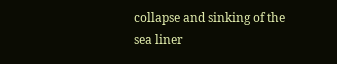collapse and sinking of the sea liner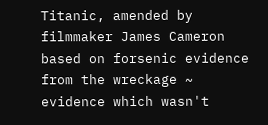Titanic, amended by filmmaker James Cameron based on forsenic evidence from the wreckage ~ evidence which wasn't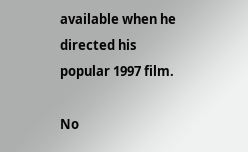available when he directed his popular 1997 film.

No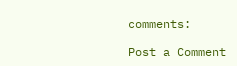comments:

Post a Comment